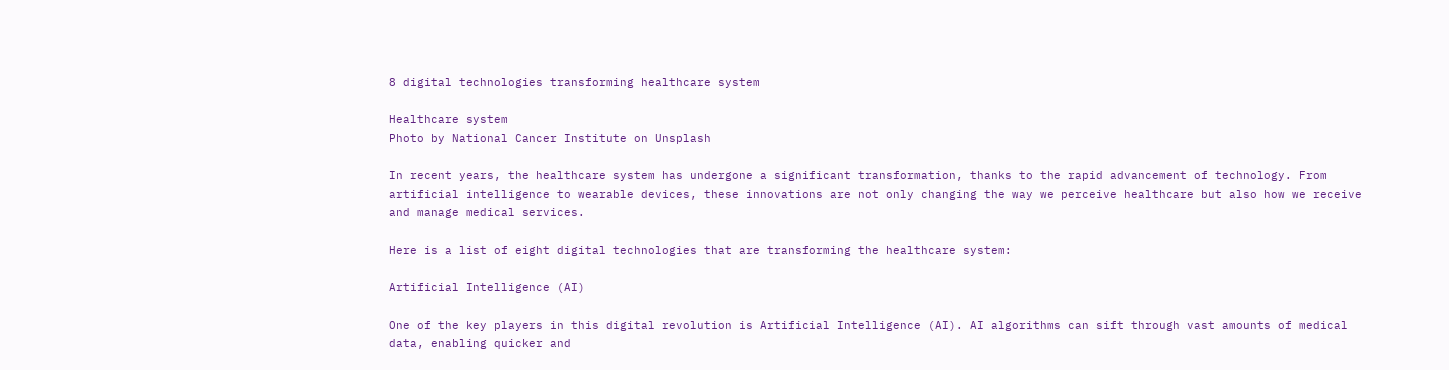8 digital technologies transforming healthcare system

Healthcare system
Photo by National Cancer Institute on Unsplash

In recent years, the healthcare system has undergone a significant transformation, thanks to the rapid advancement of technology. From artificial intelligence to wearable devices, these innovations are not only changing the way we perceive healthcare but also how we receive and manage medical services.

Here is a list of eight digital technologies that are transforming the healthcare system:

Artificial Intelligence (AI)

One of the key players in this digital revolution is Artificial Intelligence (AI). AI algorithms can sift through vast amounts of medical data, enabling quicker and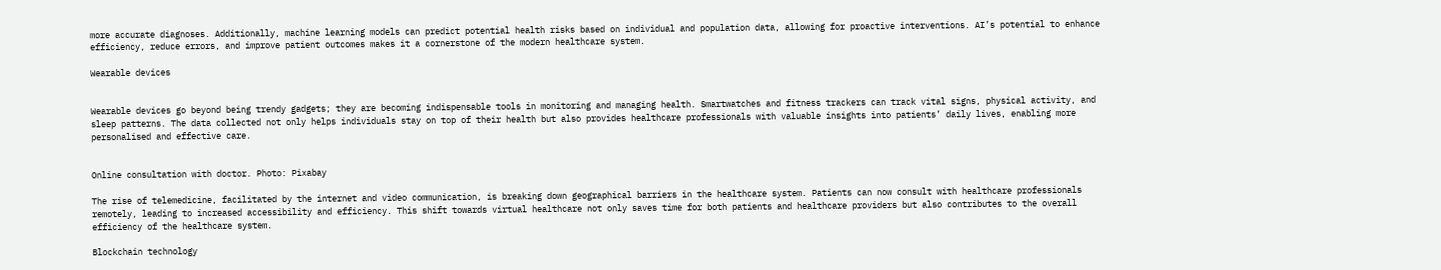more accurate diagnoses. Additionally, machine learning models can predict potential health risks based on individual and population data, allowing for proactive interventions. AI’s potential to enhance efficiency, reduce errors, and improve patient outcomes makes it a cornerstone of the modern healthcare system.

Wearable devices


Wearable devices go beyond being trendy gadgets; they are becoming indispensable tools in monitoring and managing health. Smartwatches and fitness trackers can track vital signs, physical activity, and sleep patterns. The data collected not only helps individuals stay on top of their health but also provides healthcare professionals with valuable insights into patients’ daily lives, enabling more personalised and effective care.


Online consultation with doctor. Photo: Pixabay

The rise of telemedicine, facilitated by the internet and video communication, is breaking down geographical barriers in the healthcare system. Patients can now consult with healthcare professionals remotely, leading to increased accessibility and efficiency. This shift towards virtual healthcare not only saves time for both patients and healthcare providers but also contributes to the overall efficiency of the healthcare system.

Blockchain technology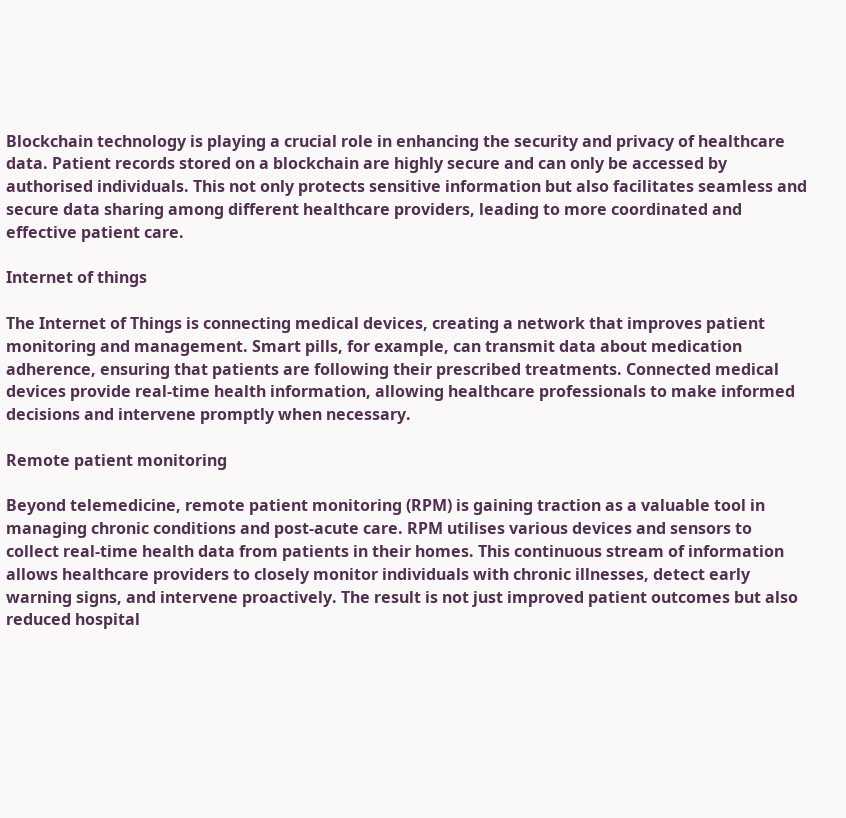Blockchain technology is playing a crucial role in enhancing the security and privacy of healthcare data. Patient records stored on a blockchain are highly secure and can only be accessed by authorised individuals. This not only protects sensitive information but also facilitates seamless and secure data sharing among different healthcare providers, leading to more coordinated and effective patient care.

Internet of things

The Internet of Things is connecting medical devices, creating a network that improves patient monitoring and management. Smart pills, for example, can transmit data about medication adherence, ensuring that patients are following their prescribed treatments. Connected medical devices provide real-time health information, allowing healthcare professionals to make informed decisions and intervene promptly when necessary.

Remote patient monitoring

Beyond telemedicine, remote patient monitoring (RPM) is gaining traction as a valuable tool in managing chronic conditions and post-acute care. RPM utilises various devices and sensors to collect real-time health data from patients in their homes. This continuous stream of information allows healthcare providers to closely monitor individuals with chronic illnesses, detect early warning signs, and intervene proactively. The result is not just improved patient outcomes but also reduced hospital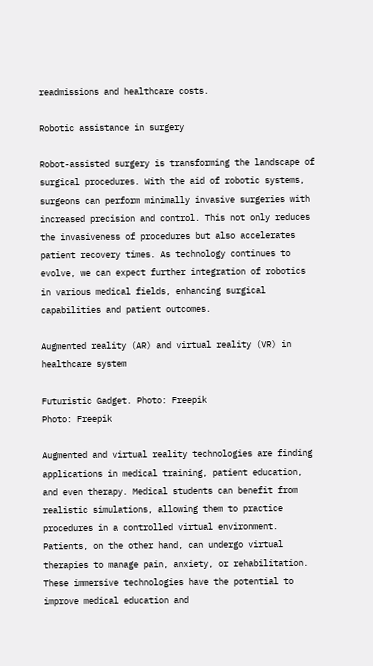readmissions and healthcare costs.

Robotic assistance in surgery

Robot-assisted surgery is transforming the landscape of surgical procedures. With the aid of robotic systems, surgeons can perform minimally invasive surgeries with increased precision and control. This not only reduces the invasiveness of procedures but also accelerates patient recovery times. As technology continues to evolve, we can expect further integration of robotics in various medical fields, enhancing surgical capabilities and patient outcomes.

Augmented reality (AR) and virtual reality (VR) in healthcare system

Futuristic Gadget. Photo: Freepik
Photo: Freepik

Augmented and virtual reality technologies are finding applications in medical training, patient education, and even therapy. Medical students can benefit from realistic simulations, allowing them to practice procedures in a controlled virtual environment. Patients, on the other hand, can undergo virtual therapies to manage pain, anxiety, or rehabilitation. These immersive technologies have the potential to improve medical education and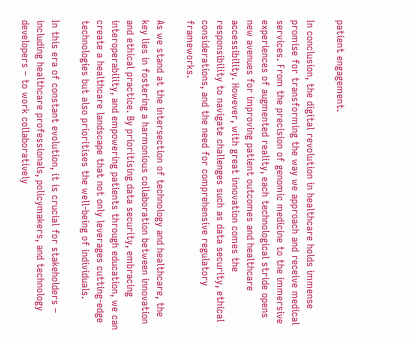patient engagement.

In conclusion, the digital revolution in healthcare holds immense promise for transforming the way we approach and receive medical services. From the precision of genomic medicine to the immersive experiences of augmented reality, each technological stride opens new avenues for improving patient outcomes and healthcare accessibility. However, with great innovation comes the responsibility to navigate challenges such as data security, ethical considerations, and the need for comprehensive regulatory frameworks.

As we stand at the intersection of technology and healthcare, the key lies in fostering a harmonious collaboration between innovation and ethical practice. By prioritising data security, embracing interoperability, and empowering patients through education, we can create a healthcare landscape that not only leverages cutting-edge technologies but also prioritises the well-being of individuals.

In this era of constant evolution, it is crucial for stakeholders – including healthcare professionals, policymakers, and technology developers – to work collaboratively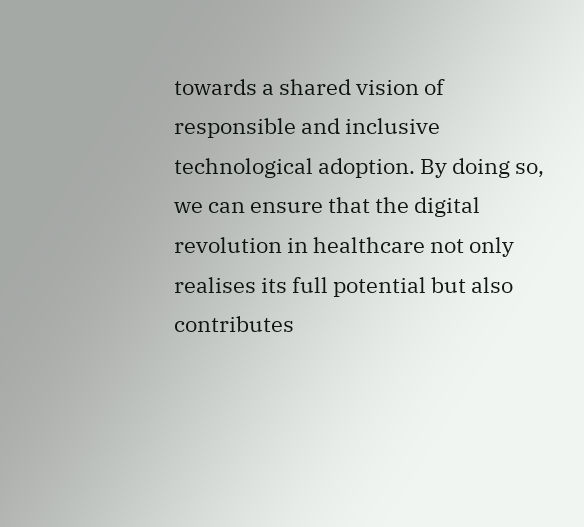towards a shared vision of responsible and inclusive technological adoption. By doing so, we can ensure that the digital revolution in healthcare not only realises its full potential but also contributes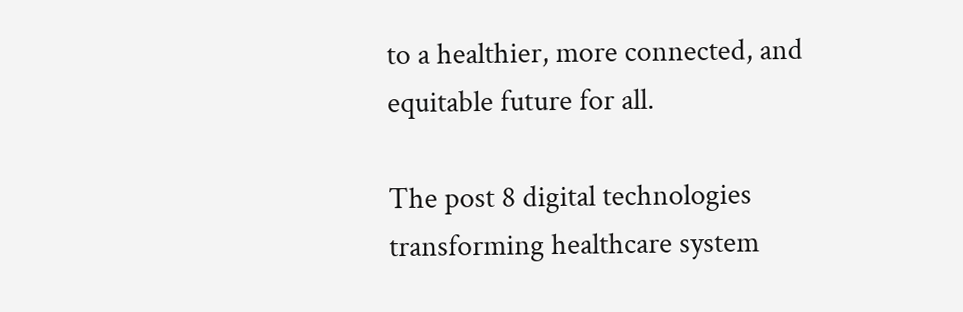to a healthier, more connected, and equitable future for all.

The post 8 digital technologies transforming healthcare system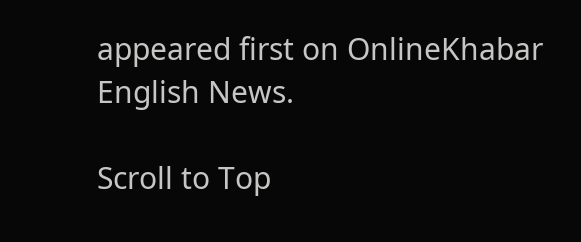appeared first on OnlineKhabar English News.

Scroll to Top